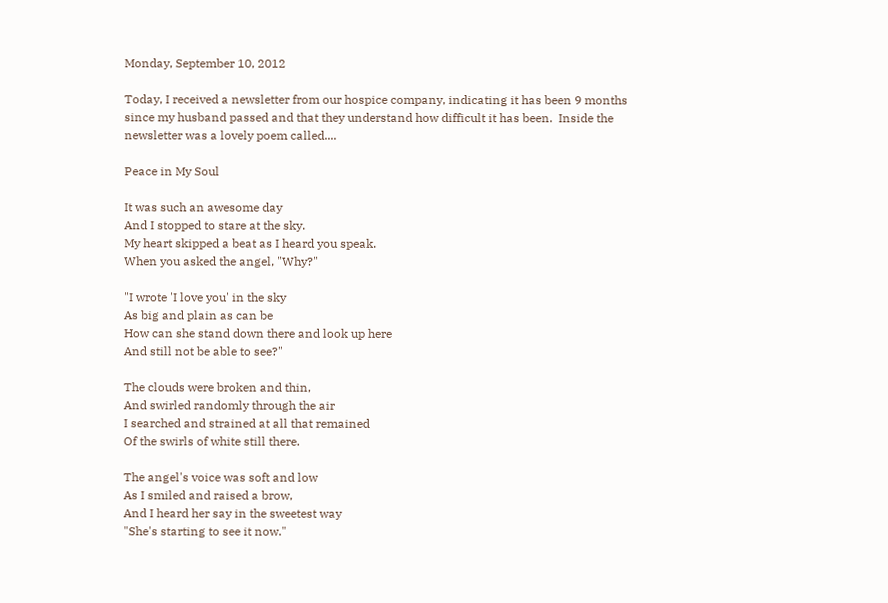Monday, September 10, 2012

Today, I received a newsletter from our hospice company, indicating it has been 9 months since my husband passed and that they understand how difficult it has been.  Inside the newsletter was a lovely poem called....

Peace in My Soul

It was such an awesome day
And I stopped to stare at the sky.
My heart skipped a beat as I heard you speak.
When you asked the angel, "Why?"

"I wrote 'I love you' in the sky
As big and plain as can be
How can she stand down there and look up here
And still not be able to see?"

The clouds were broken and thin,
And swirled randomly through the air
I searched and strained at all that remained
Of the swirls of white still there.

The angel's voice was soft and low
As I smiled and raised a brow,
And I heard her say in the sweetest way
"She's starting to see it now."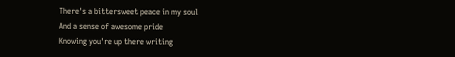There's a bittersweet peace in my soul
And a sense of awesome pride
Knowing you're up there writing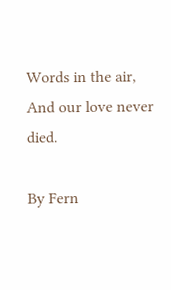Words in the air,
And our love never died.

By Fern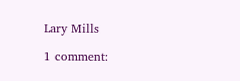Lary Mills

1 comment: